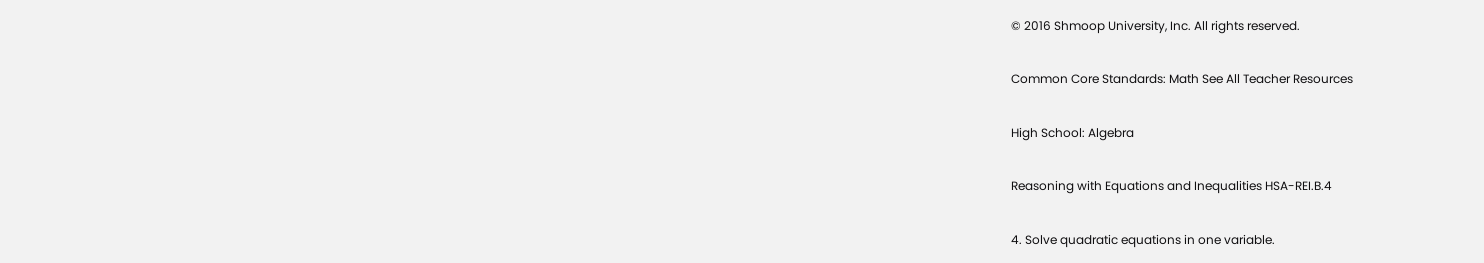© 2016 Shmoop University, Inc. All rights reserved.

Common Core Standards: Math See All Teacher Resources

High School: Algebra

Reasoning with Equations and Inequalities HSA-REI.B.4

4. Solve quadratic equations in one variable.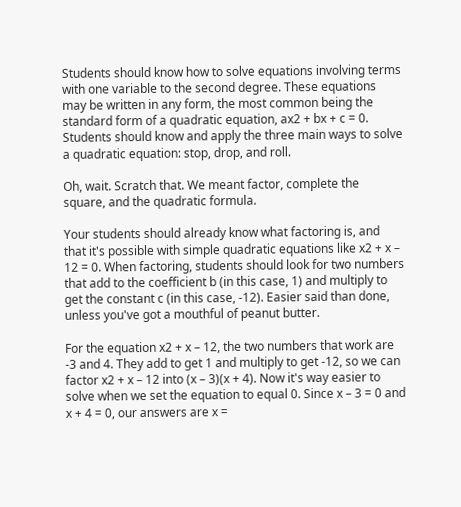Students should know how to solve equations involving terms with one variable to the second degree. These equations may be written in any form, the most common being the standard form of a quadratic equation, ax2 + bx + c = 0. Students should know and apply the three main ways to solve a quadratic equation: stop, drop, and roll.

Oh, wait. Scratch that. We meant factor, complete the square, and the quadratic formula.

Your students should already know what factoring is, and that it's possible with simple quadratic equations like x2 + x – 12 = 0. When factoring, students should look for two numbers that add to the coefficient b (in this case, 1) and multiply to get the constant c (in this case, -12). Easier said than done, unless you've got a mouthful of peanut butter.

For the equation x2 + x – 12, the two numbers that work are -3 and 4. They add to get 1 and multiply to get -12, so we can factor x2 + x – 12 into (x – 3)(x + 4). Now it's way easier to solve when we set the equation to equal 0. Since x – 3 = 0 and x + 4 = 0, our answers are x =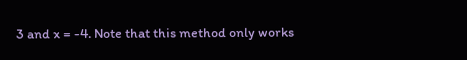3 and x = -4. Note that this method only works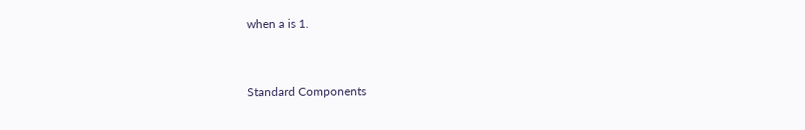when a is 1.


Standard Components